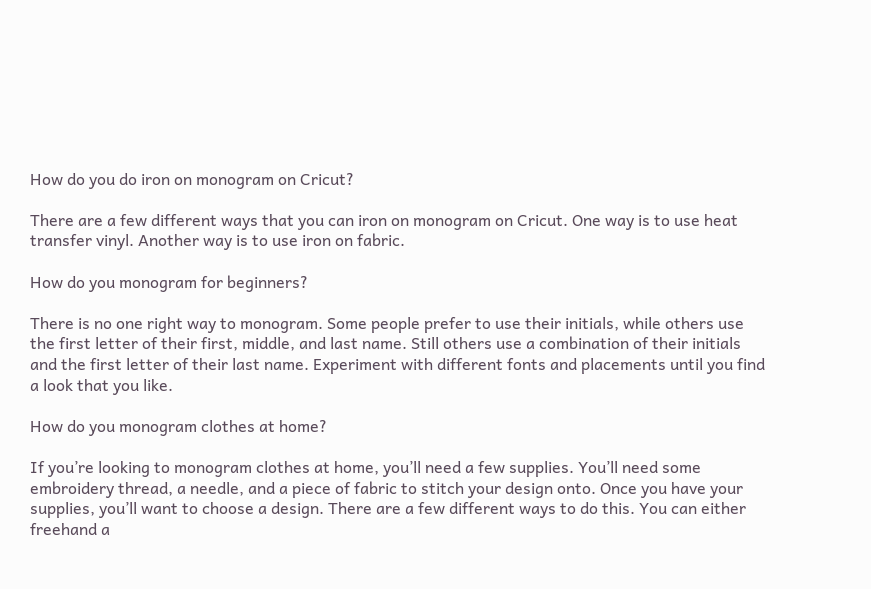How do you do iron on monogram on Cricut?

There are a few different ways that you can iron on monogram on Cricut. One way is to use heat transfer vinyl. Another way is to use iron on fabric.

How do you monogram for beginners?

There is no one right way to monogram. Some people prefer to use their initials, while others use the first letter of their first, middle, and last name. Still others use a combination of their initials and the first letter of their last name. Experiment with different fonts and placements until you find a look that you like.

How do you monogram clothes at home?

If you’re looking to monogram clothes at home, you’ll need a few supplies. You’ll need some embroidery thread, a needle, and a piece of fabric to stitch your design onto. Once you have your supplies, you’ll want to choose a design. There are a few different ways to do this. You can either freehand a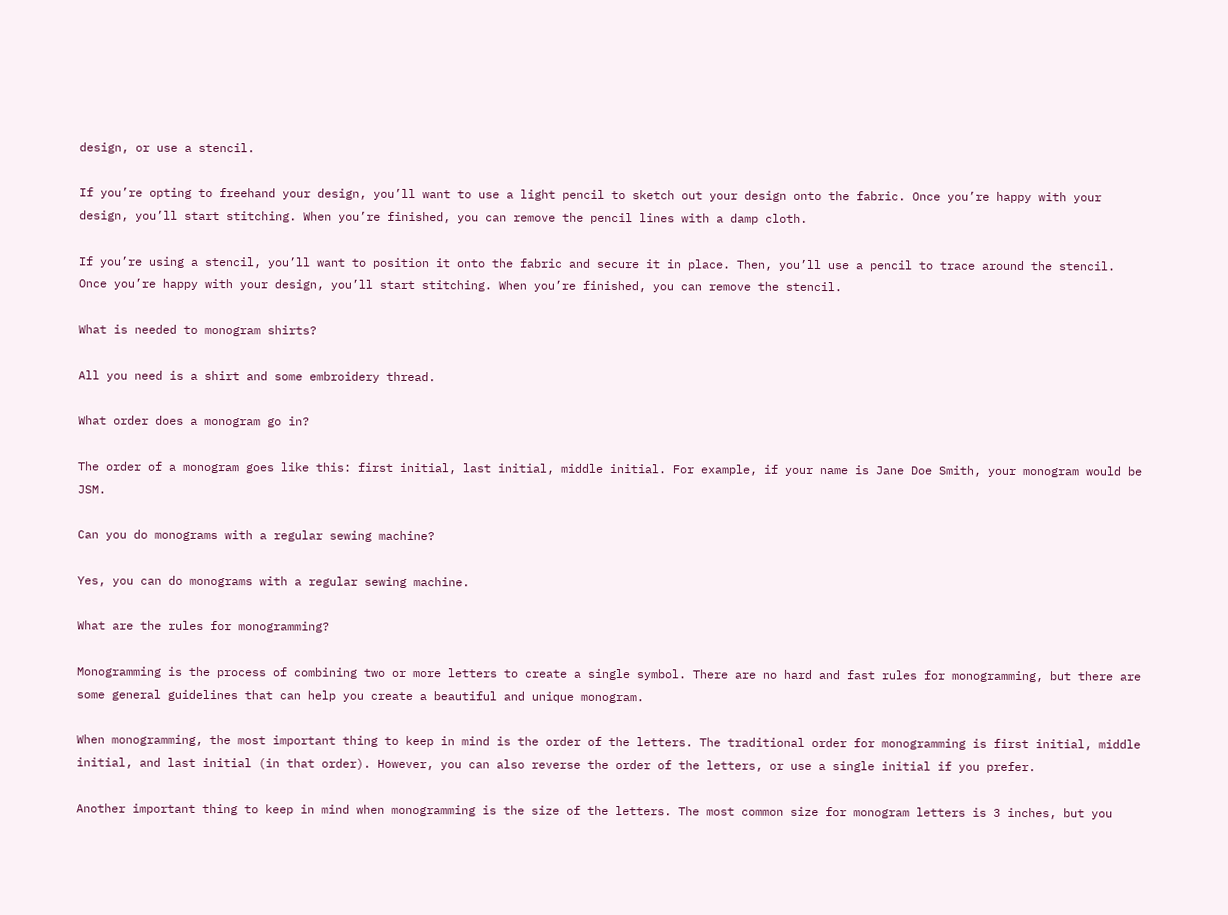design, or use a stencil.

If you’re opting to freehand your design, you’ll want to use a light pencil to sketch out your design onto the fabric. Once you’re happy with your design, you’ll start stitching. When you’re finished, you can remove the pencil lines with a damp cloth.

If you’re using a stencil, you’ll want to position it onto the fabric and secure it in place. Then, you’ll use a pencil to trace around the stencil. Once you’re happy with your design, you’ll start stitching. When you’re finished, you can remove the stencil.

What is needed to monogram shirts?

All you need is a shirt and some embroidery thread.

What order does a monogram go in?

The order of a monogram goes like this: first initial, last initial, middle initial. For example, if your name is Jane Doe Smith, your monogram would be JSM.

Can you do monograms with a regular sewing machine?

Yes, you can do monograms with a regular sewing machine.

What are the rules for monogramming?

Monogramming is the process of combining two or more letters to create a single symbol. There are no hard and fast rules for monogramming, but there are some general guidelines that can help you create a beautiful and unique monogram.

When monogramming, the most important thing to keep in mind is the order of the letters. The traditional order for monogramming is first initial, middle initial, and last initial (in that order). However, you can also reverse the order of the letters, or use a single initial if you prefer.

Another important thing to keep in mind when monogramming is the size of the letters. The most common size for monogram letters is 3 inches, but you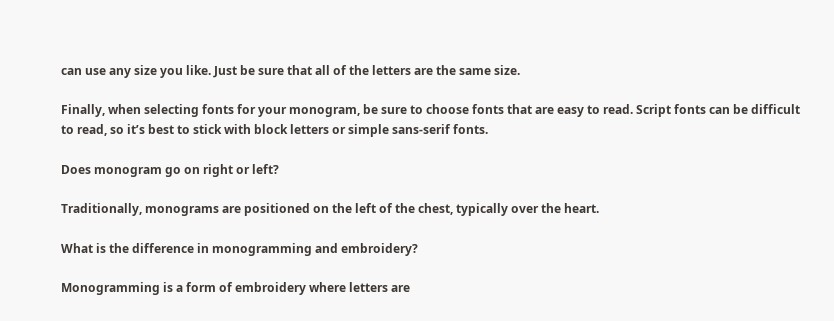can use any size you like. Just be sure that all of the letters are the same size.

Finally, when selecting fonts for your monogram, be sure to choose fonts that are easy to read. Script fonts can be difficult to read, so it’s best to stick with block letters or simple sans-serif fonts.

Does monogram go on right or left?

Traditionally, monograms are positioned on the left of the chest, typically over the heart.

What is the difference in monogramming and embroidery?

Monogramming is a form of embroidery where letters are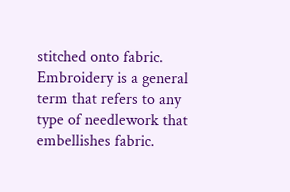stitched onto fabric. Embroidery is a general term that refers to any type of needlework that embellishes fabric.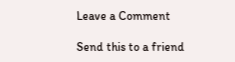Leave a Comment

Send this to a friend